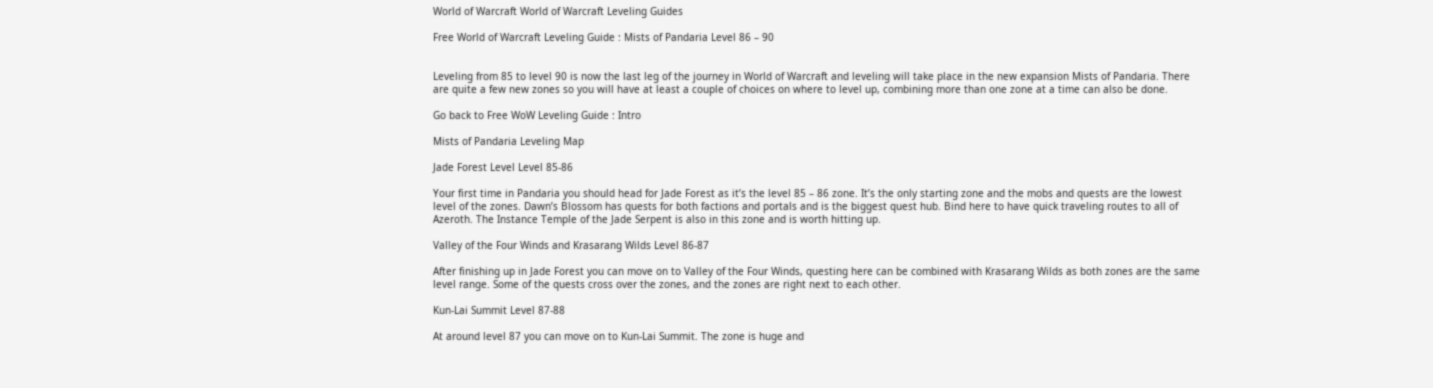World of Warcraft World of Warcraft Leveling Guides

Free World of Warcraft Leveling Guide : Mists of Pandaria Level 86 – 90


Leveling from 85 to level 90 is now the last leg of the journey in World of Warcraft and leveling will take place in the new expansion Mists of Pandaria. There are quite a few new zones so you will have at least a couple of choices on where to level up, combining more than one zone at a time can also be done.

Go back to Free WoW Leveling Guide : Intro

Mists of Pandaria Leveling Map

Jade Forest Level Level 85-86

Your first time in Pandaria you should head for Jade Forest as it’s the level 85 – 86 zone. It’s the only starting zone and the mobs and quests are the lowest level of the zones. Dawn’s Blossom has quests for both factions and portals and is the biggest quest hub. Bind here to have quick traveling routes to all of Azeroth. The Instance Temple of the Jade Serpent is also in this zone and is worth hitting up.

Valley of the Four Winds and Krasarang Wilds Level 86-87

After finishing up in Jade Forest you can move on to Valley of the Four Winds, questing here can be combined with Krasarang Wilds as both zones are the same level range. Some of the quests cross over the zones, and the zones are right next to each other.

Kun-Lai Summit Level 87-88

At around level 87 you can move on to Kun-Lai Summit. The zone is huge and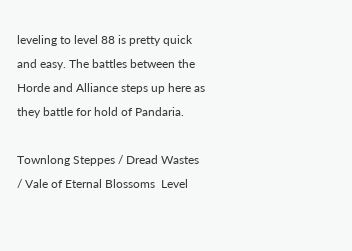leveling to level 88 is pretty quick and easy. The battles between the Horde and Alliance steps up here as they battle for hold of Pandaria.

Townlong Steppes / Dread Wastes / Vale of Eternal Blossoms  Level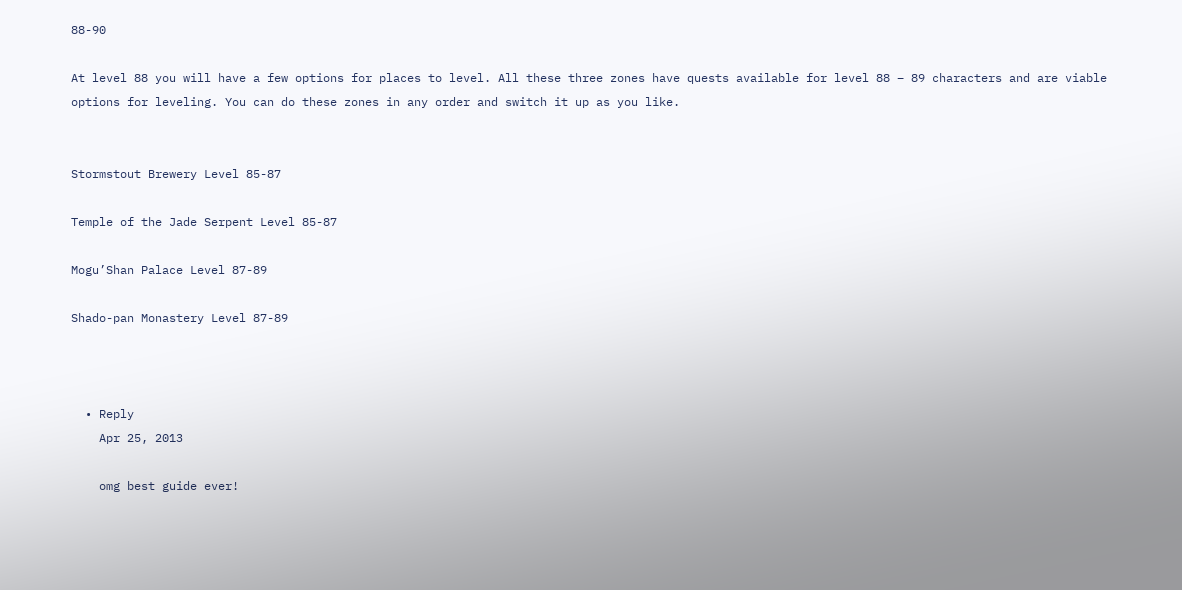88-90

At level 88 you will have a few options for places to level. All these three zones have quests available for level 88 – 89 characters and are viable options for leveling. You can do these zones in any order and switch it up as you like.


Stormstout Brewery Level 85-87

Temple of the Jade Serpent Level 85-87

Mogu’Shan Palace Level 87-89

Shado-pan Monastery Level 87-89



  • Reply
    Apr 25, 2013

    omg best guide ever!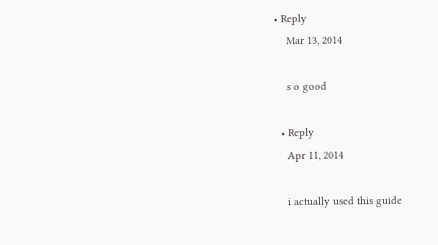• Reply
    Mar 13, 2014

    s o good

  • Reply
    Apr 11, 2014

    i actually used this guide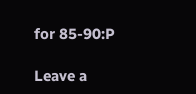for 85-90:P

Leave a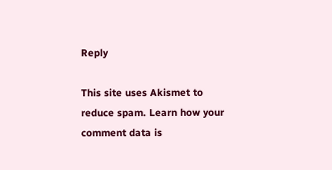Reply

This site uses Akismet to reduce spam. Learn how your comment data is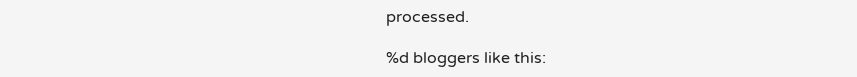processed.

%d bloggers like this: